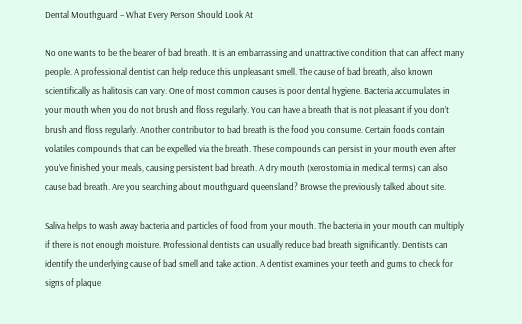Dental Mouthguard – What Every Person Should Look At

No one wants to be the bearer of bad breath. It is an embarrassing and unattractive condition that can affect many people. A professional dentist can help reduce this unpleasant smell. The cause of bad breath, also known scientifically as halitosis can vary. One of most common causes is poor dental hygiene. Bacteria accumulates in your mouth when you do not brush and floss regularly. You can have a breath that is not pleasant if you don’t brush and floss regularly. Another contributor to bad breath is the food you consume. Certain foods contain volatiles compounds that can be expelled via the breath. These compounds can persist in your mouth even after you’ve finished your meals, causing persistent bad breath. A dry mouth (xerostomia in medical terms) can also cause bad breath. Are you searching about mouthguard queensland? Browse the previously talked about site.

Saliva helps to wash away bacteria and particles of food from your mouth. The bacteria in your mouth can multiply if there is not enough moisture. Professional dentists can usually reduce bad breath significantly. Dentists can identify the underlying cause of bad smell and take action. A dentist examines your teeth and gums to check for signs of plaque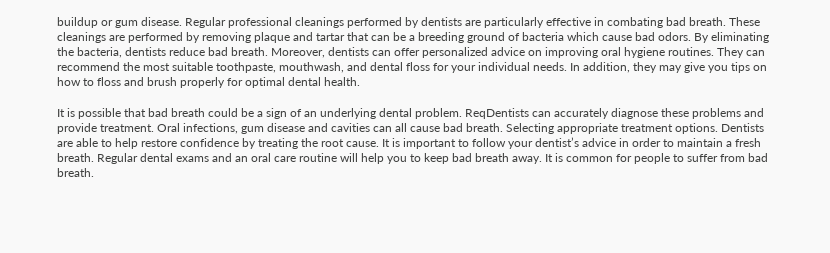buildup or gum disease. Regular professional cleanings performed by dentists are particularly effective in combating bad breath. These cleanings are performed by removing plaque and tartar that can be a breeding ground of bacteria which cause bad odors. By eliminating the bacteria, dentists reduce bad breath. Moreover, dentists can offer personalized advice on improving oral hygiene routines. They can recommend the most suitable toothpaste, mouthwash, and dental floss for your individual needs. In addition, they may give you tips on how to floss and brush properly for optimal dental health.

It is possible that bad breath could be a sign of an underlying dental problem. ReqDentists can accurately diagnose these problems and provide treatment. Oral infections, gum disease and cavities can all cause bad breath. Selecting appropriate treatment options. Dentists are able to help restore confidence by treating the root cause. It is important to follow your dentist’s advice in order to maintain a fresh breath. Regular dental exams and an oral care routine will help you to keep bad breath away. It is common for people to suffer from bad breath.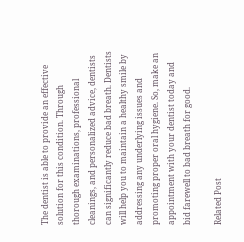The dentist is able to provide an effective solution for this condition. Through thorough examinations, professional cleanings, and personalized advice, dentists can significantly reduce bad breath. Dentists will help you to maintain a healthy smile by addressing any underlying issues and promoting proper oral hygiene. So, make an appointment with your dentist today and bid farewell to bad breath for good.

Related Post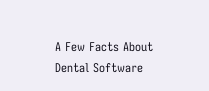A Few Facts About Dental Software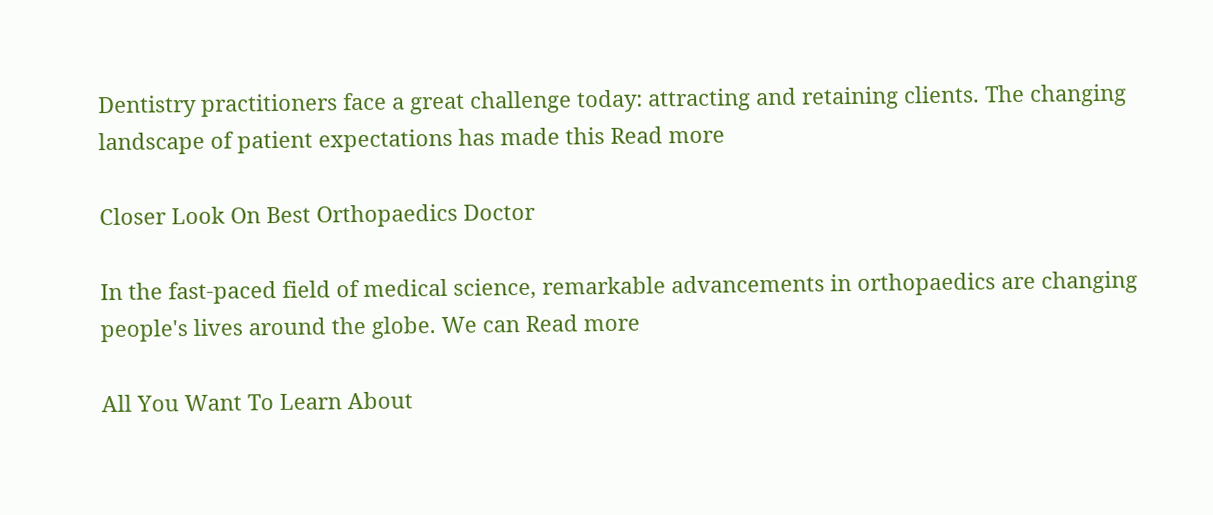Dentistry practitioners face a great challenge today: attracting and retaining clients. The changing landscape of patient expectations has made this Read more

Closer Look On Best Orthopaedics Doctor

In the fast-paced field of medical science, remarkable advancements in orthopaedics are changing people's lives around the globe. We can Read more

All You Want To Learn About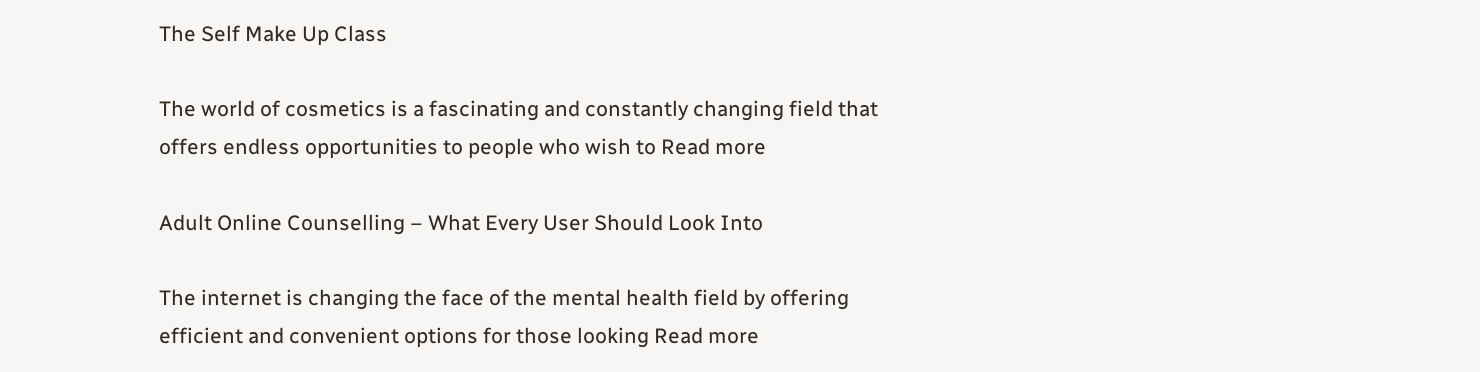The Self Make Up Class

The world of cosmetics is a fascinating and constantly changing field that offers endless opportunities to people who wish to Read more

Adult Online Counselling – What Every User Should Look Into

The internet is changing the face of the mental health field by offering efficient and convenient options for those looking Read more